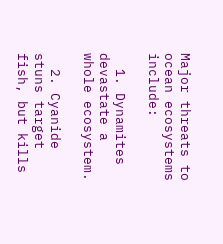Major threats to ocean ecosystems include:

  1. Dynamites devastate a whole ecosystem.

  2. Cyanide stuns target fish, but kills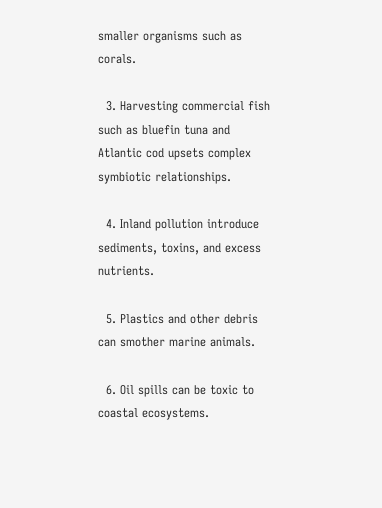smaller organisms such as corals.

  3. Harvesting commercial fish such as bluefin tuna and Atlantic cod upsets complex symbiotic relationships.

  4. Inland pollution introduce sediments, toxins, and excess nutrients.

  5. Plastics and other debris can smother marine animals.

  6. Oil spills can be toxic to coastal ecosystems.